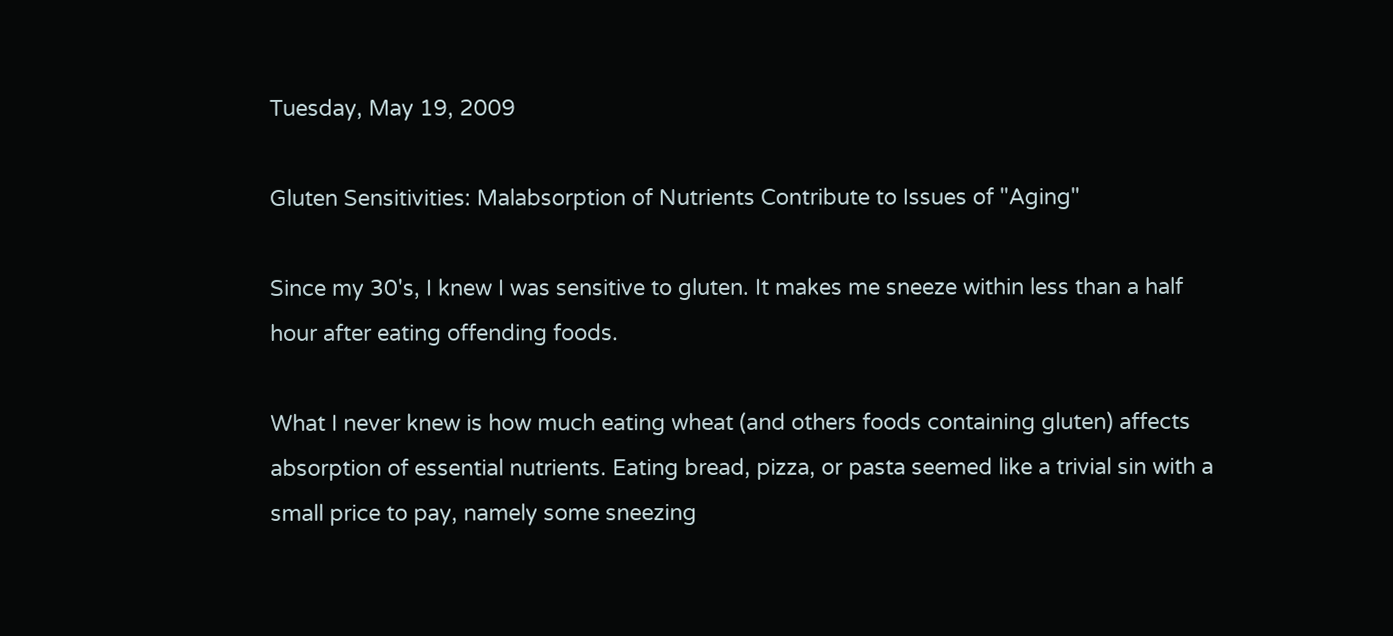Tuesday, May 19, 2009

Gluten Sensitivities: Malabsorption of Nutrients Contribute to Issues of "Aging"

Since my 30's, I knew I was sensitive to gluten. It makes me sneeze within less than a half hour after eating offending foods.

What I never knew is how much eating wheat (and others foods containing gluten) affects absorption of essential nutrients. Eating bread, pizza, or pasta seemed like a trivial sin with a small price to pay, namely some sneezing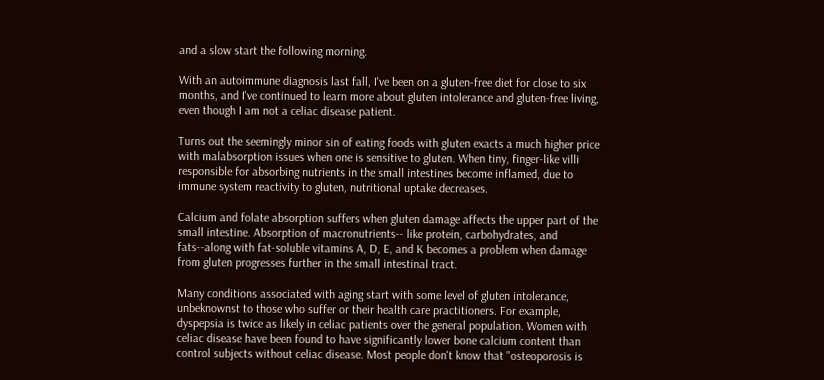and a slow start the following morning.

With an autoimmune diagnosis last fall, I've been on a gluten-free diet for close to six months, and I've continued to learn more about gluten intolerance and gluten-free living, even though I am not a celiac disease patient.

Turns out the seemingly minor sin of eating foods with gluten exacts a much higher price with malabsorption issues when one is sensitive to gluten. When tiny, finger-like villi responsible for absorbing nutrients in the small intestines become inflamed, due to immune system reactivity to gluten, nutritional uptake decreases.

Calcium and folate absorption suffers when gluten damage affects the upper part of the small intestine. Absorption of macronutrients-- like protein, carbohydrates, and fats--along with fat-soluble vitamins A, D, E, and K becomes a problem when damage from gluten progresses further in the small intestinal tract.

Many conditions associated with aging start with some level of gluten intolerance, unbeknownst to those who suffer or their health care practitioners. For example, dyspepsia is twice as likely in celiac patients over the general population. Women with celiac disease have been found to have significantly lower bone calcium content than control subjects without celiac disease. Most people don't know that "osteoporosis is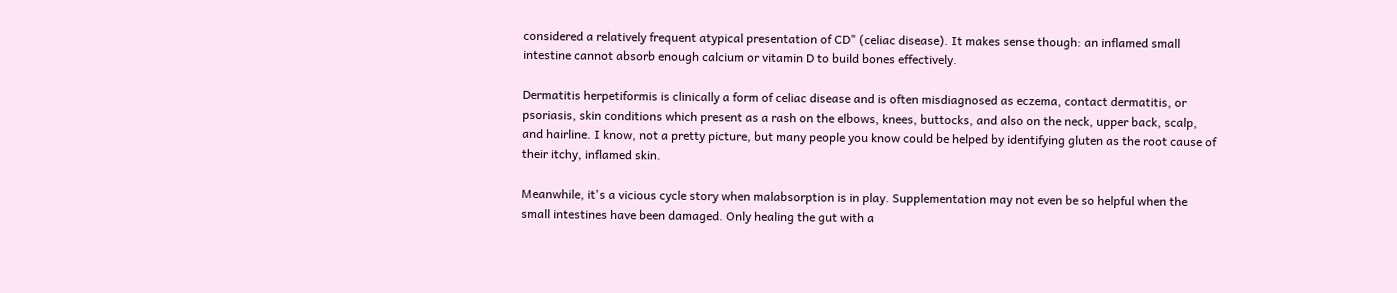considered a relatively frequent atypical presentation of CD" (celiac disease). It makes sense though: an inflamed small intestine cannot absorb enough calcium or vitamin D to build bones effectively.

Dermatitis herpetiformis is clinically a form of celiac disease and is often misdiagnosed as eczema, contact dermatitis, or psoriasis, skin conditions which present as a rash on the elbows, knees, buttocks, and also on the neck, upper back, scalp, and hairline. I know, not a pretty picture, but many people you know could be helped by identifying gluten as the root cause of their itchy, inflamed skin.

Meanwhile, it's a vicious cycle story when malabsorption is in play. Supplementation may not even be so helpful when the small intestines have been damaged. Only healing the gut with a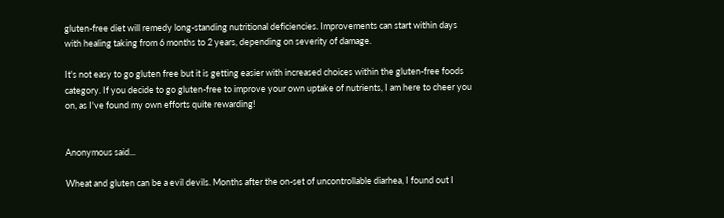gluten-free diet will remedy long-standing nutritional deficiencies. Improvements can start within days with healing taking from 6 months to 2 years, depending on severity of damage.

It's not easy to go gluten free but it is getting easier with increased choices within the gluten-free foods category. If you decide to go gluten-free to improve your own uptake of nutrients, I am here to cheer you on, as I've found my own efforts quite rewarding!


Anonymous said...

Wheat and gluten can be a evil devils. Months after the on-set of uncontrollable diarhea, I found out I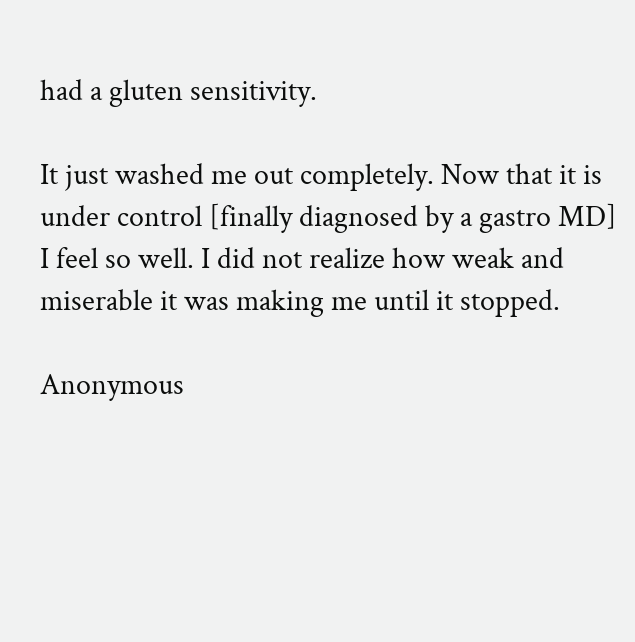had a gluten sensitivity.

It just washed me out completely. Now that it is under control [finally diagnosed by a gastro MD]
I feel so well. I did not realize how weak and miserable it was making me until it stopped.

Anonymous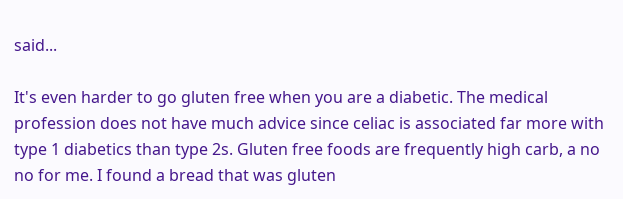said...

It's even harder to go gluten free when you are a diabetic. The medical profession does not have much advice since celiac is associated far more with type 1 diabetics than type 2s. Gluten free foods are frequently high carb, a no no for me. I found a bread that was gluten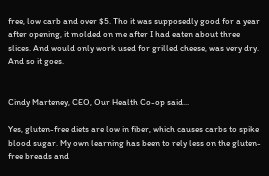free, low carb and over $5. Tho it was supposedly good for a year after opening, it molded on me after I had eaten about three slices. And would only work used for grilled cheese, was very dry. And so it goes.


Cindy Marteney, CEO, Our Health Co-op said...

Yes, gluten-free diets are low in fiber, which causes carbs to spike blood sugar. My own learning has been to rely less on the gluten-free breads and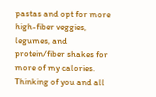pastas and opt for more high-fiber veggies, legumes, and protein/fiber shakes for more of my calories.
Thinking of you and all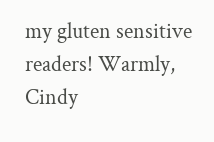my gluten sensitive readers! Warmly, Cindy